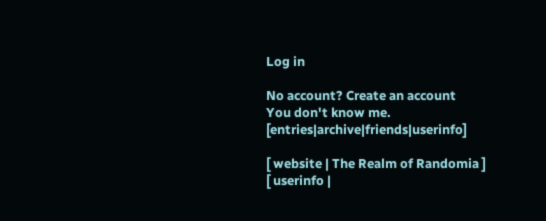Log in

No account? Create an account
You don't know me. [entries|archive|friends|userinfo]

[ website | The Realm of Randomia ]
[ userinfo |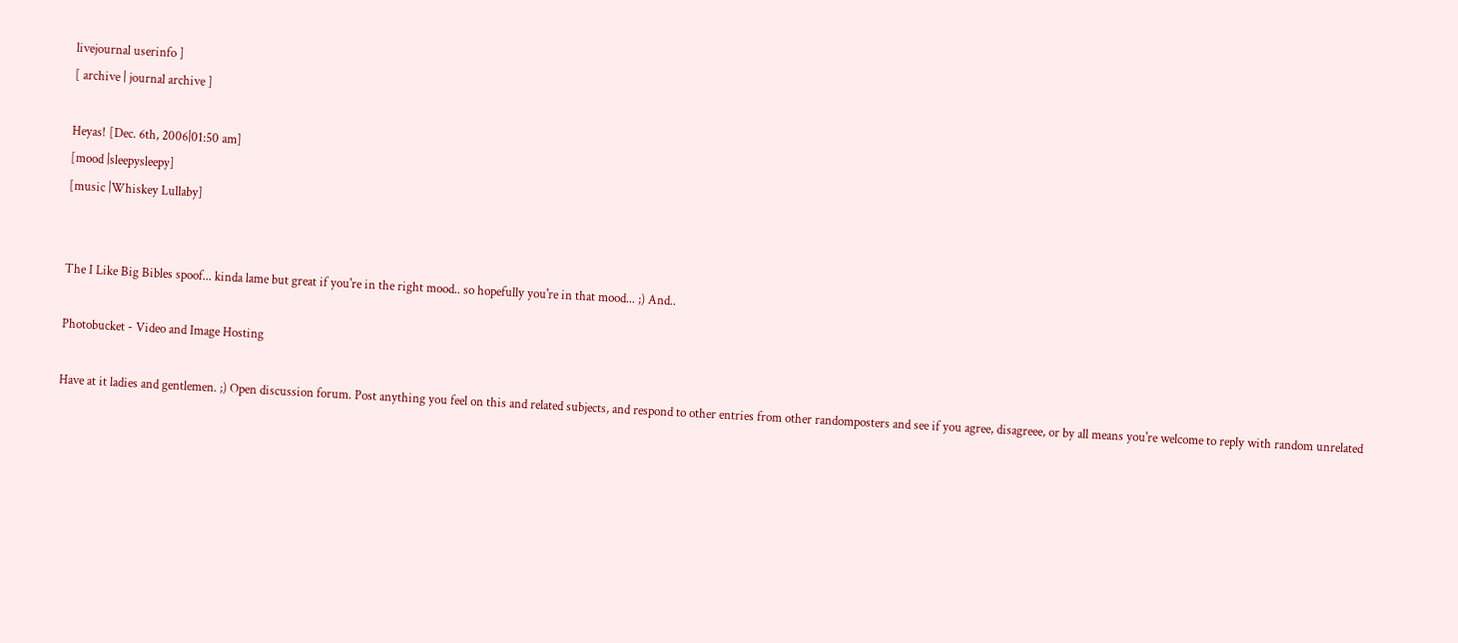livejournal userinfo ]
[ archive | journal archive ]

Heyas! [Dec. 6th, 2006|01:50 am]
[mood |sleepysleepy]
[music |Whiskey Lullaby]


The I Like Big Bibles spoof... kinda lame but great if you're in the right mood.. so hopefully you're in that mood... ;) And..

Photobucket - Video and Image Hosting

Have at it ladies and gentlemen. ;) Open discussion forum. Post anything you feel on this and related subjects, and respond to other entries from other randomposters and see if you agree, disagreee, or by all means you're welcome to reply with random unrelated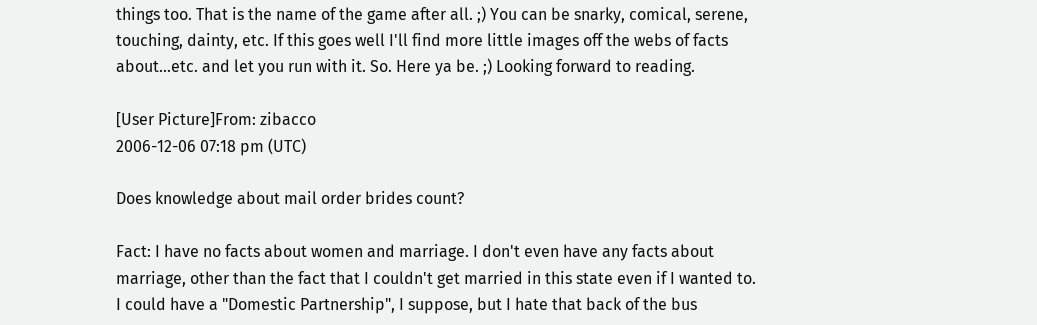things too. That is the name of the game after all. ;) You can be snarky, comical, serene, touching, dainty, etc. If this goes well I'll find more little images off the webs of facts about...etc. and let you run with it. So. Here ya be. ;) Looking forward to reading.

[User Picture]From: zibacco
2006-12-06 07:18 pm (UTC)

Does knowledge about mail order brides count?

Fact: I have no facts about women and marriage. I don't even have any facts about marriage, other than the fact that I couldn't get married in this state even if I wanted to. I could have a "Domestic Partnership", I suppose, but I hate that back of the bus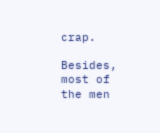crap.

Besides, most of the men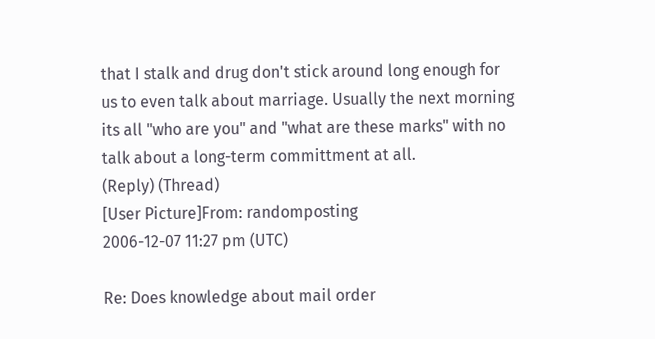that I stalk and drug don't stick around long enough for us to even talk about marriage. Usually the next morning its all "who are you" and "what are these marks" with no talk about a long-term committment at all.
(Reply) (Thread)
[User Picture]From: randomposting
2006-12-07 11:27 pm (UTC)

Re: Does knowledge about mail order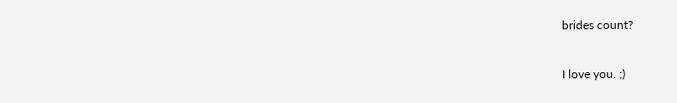brides count?

I love you. ;)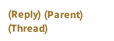(Reply) (Parent) (Thread)